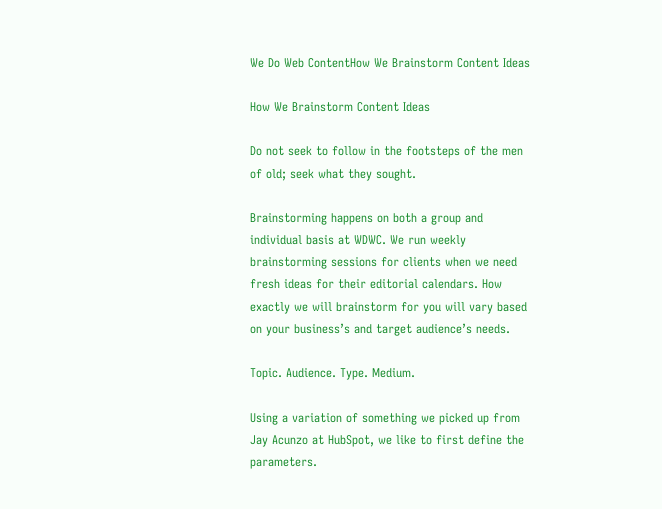We Do Web ContentHow We Brainstorm Content Ideas

How We Brainstorm Content Ideas

Do not seek to follow in the footsteps of the men of old; seek what they sought.

Brainstorming happens on both a group and individual basis at WDWC. We run weekly brainstorming sessions for clients when we need fresh ideas for their editorial calendars. How exactly we will brainstorm for you will vary based on your business’s and target audience’s needs.

Topic. Audience. Type. Medium.

Using a variation of something we picked up from Jay Acunzo at HubSpot, we like to first define the parameters.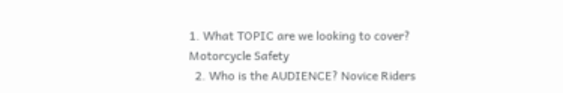1. What TOPIC are we looking to cover? Motorcycle Safety
  2. Who is the AUDIENCE? Novice Riders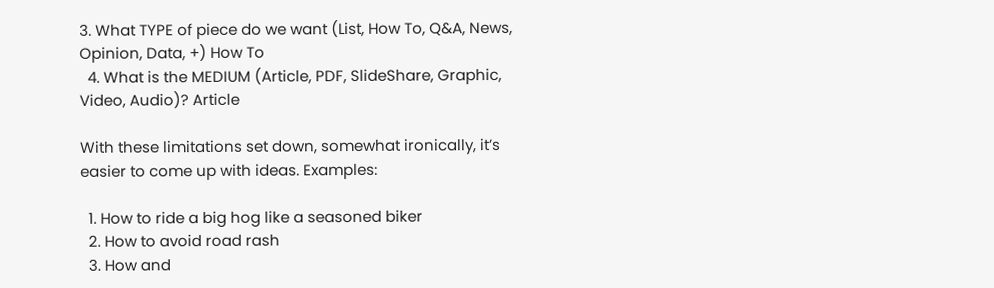3. What TYPE of piece do we want (List, How To, Q&A, News, Opinion, Data, +) How To
  4. What is the MEDIUM (Article, PDF, SlideShare, Graphic, Video, Audio)? Article

With these limitations set down, somewhat ironically, it’s easier to come up with ideas. Examples:

  1. How to ride a big hog like a seasoned biker
  2. How to avoid road rash
  3. How and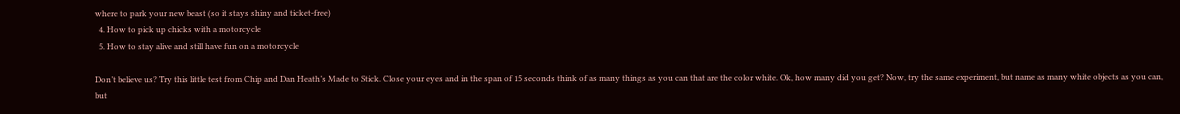where to park your new beast (so it stays shiny and ticket-free)
  4. How to pick up chicks with a motorcycle
  5. How to stay alive and still have fun on a motorcycle

Don’t believe us? Try this little test from Chip and Dan Heath’s Made to Stick. Close your eyes and in the span of 15 seconds think of as many things as you can that are the color white. Ok, how many did you get? Now, try the same experiment, but name as many white objects as you can, but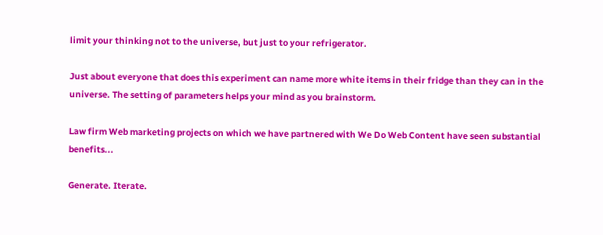limit your thinking not to the universe, but just to your refrigerator.

Just about everyone that does this experiment can name more white items in their fridge than they can in the universe. The setting of parameters helps your mind as you brainstorm.

Law firm Web marketing projects on which we have partnered with We Do Web Content have seen substantial benefits...

Generate. Iterate.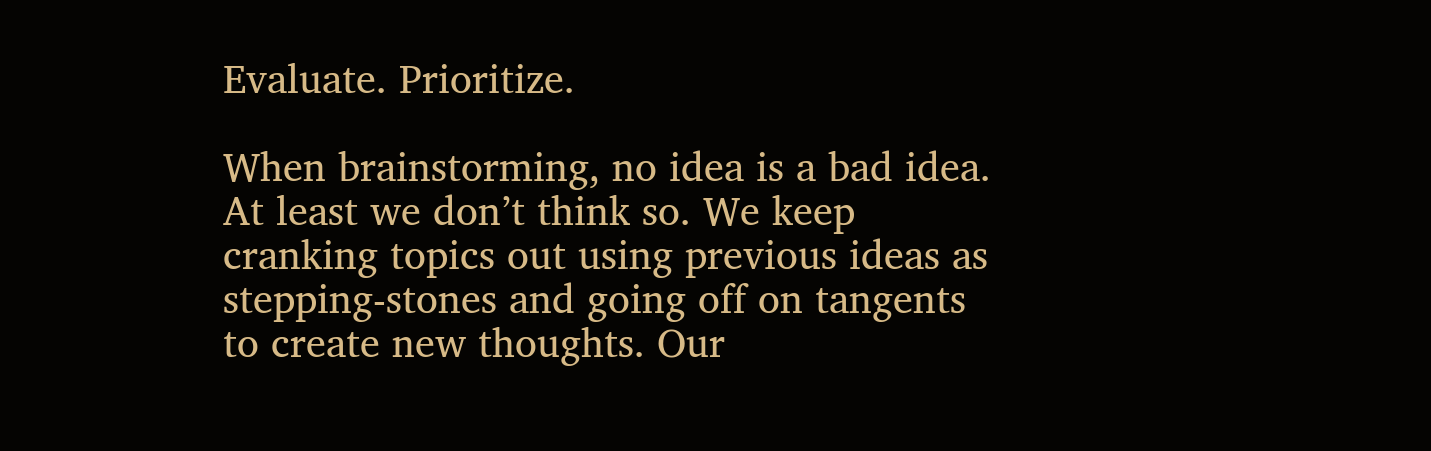Evaluate. Prioritize.

When brainstorming, no idea is a bad idea. At least we don’t think so. We keep cranking topics out using previous ideas as stepping-stones and going off on tangents to create new thoughts. Our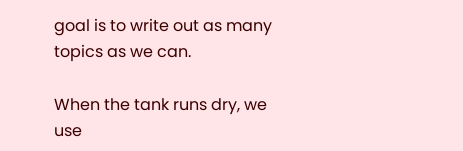goal is to write out as many topics as we can.

When the tank runs dry, we use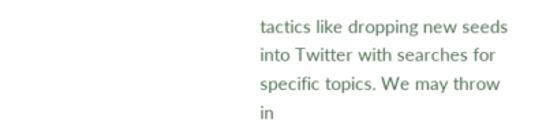tactics like dropping new seeds into Twitter with searches for specific topics. We may throw in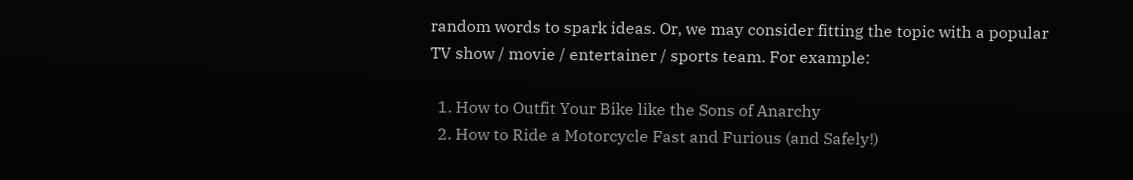random words to spark ideas. Or, we may consider fitting the topic with a popular TV show / movie / entertainer / sports team. For example:

  1. How to Outfit Your Bike like the Sons of Anarchy
  2. How to Ride a Motorcycle Fast and Furious (and Safely!)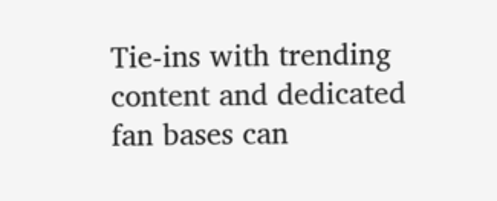Tie-ins with trending content and dedicated fan bases can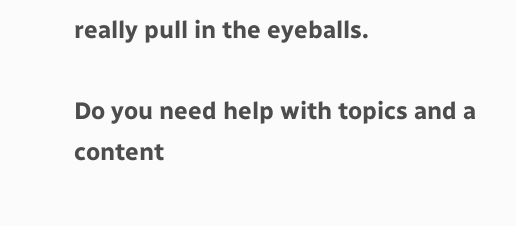really pull in the eyeballs.

Do you need help with topics and a content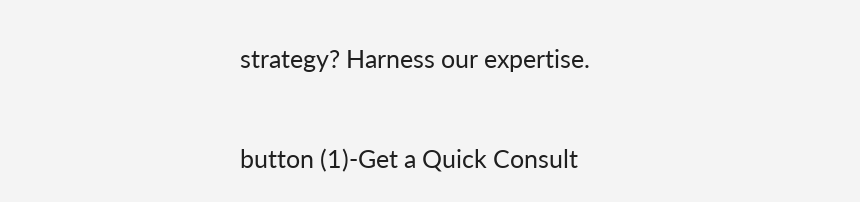strategy? Harness our expertise.

button (1)-Get a Quick Consult